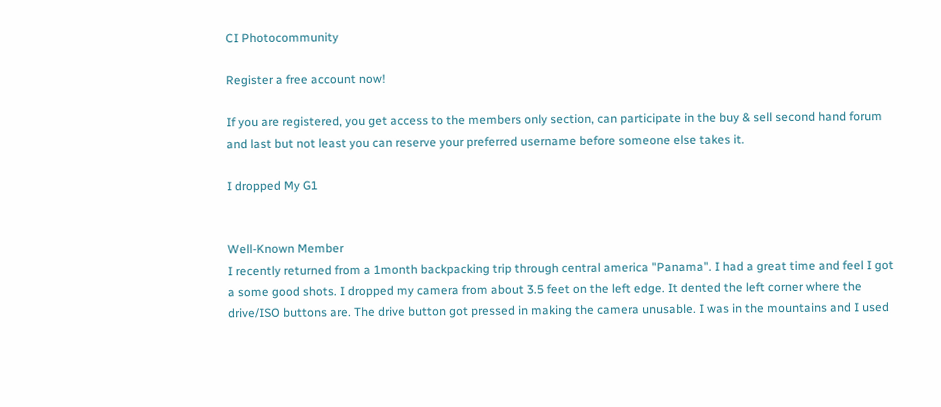CI Photocommunity

Register a free account now!

If you are registered, you get access to the members only section, can participate in the buy & sell second hand forum and last but not least you can reserve your preferred username before someone else takes it.

I dropped My G1


Well-Known Member
I recently returned from a 1month backpacking trip through central america "Panama". I had a great time and feel I got a some good shots. I dropped my camera from about 3.5 feet on the left edge. It dented the left corner where the drive/ISO buttons are. The drive button got pressed in making the camera unusable. I was in the mountains and I used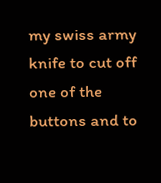my swiss army knife to cut off one of the buttons and to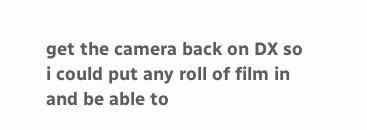get the camera back on DX so i could put any roll of film in and be able to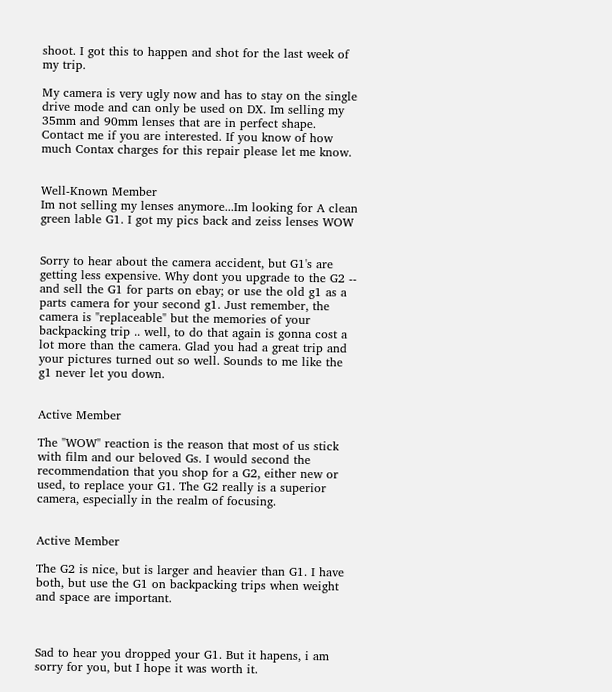shoot. I got this to happen and shot for the last week of my trip.

My camera is very ugly now and has to stay on the single drive mode and can only be used on DX. Im selling my 35mm and 90mm lenses that are in perfect shape. Contact me if you are interested. If you know of how much Contax charges for this repair please let me know.


Well-Known Member
Im not selling my lenses anymore...Im looking for A clean green lable G1. I got my pics back and zeiss lenses WOW


Sorry to hear about the camera accident, but G1's are getting less expensive. Why dont you upgrade to the G2 -- and sell the G1 for parts on ebay; or use the old g1 as a parts camera for your second g1. Just remember, the camera is "replaceable" but the memories of your backpacking trip .. well, to do that again is gonna cost a lot more than the camera. Glad you had a great trip and your pictures turned out so well. Sounds to me like the g1 never let you down.


Active Member

The "WOW" reaction is the reason that most of us stick with film and our beloved Gs. I would second the recommendation that you shop for a G2, either new or used, to replace your G1. The G2 really is a superior camera, especially in the realm of focusing.


Active Member

The G2 is nice, but is larger and heavier than G1. I have both, but use the G1 on backpacking trips when weight and space are important.



Sad to hear you dropped your G1. But it hapens, i am sorry for you, but I hope it was worth it.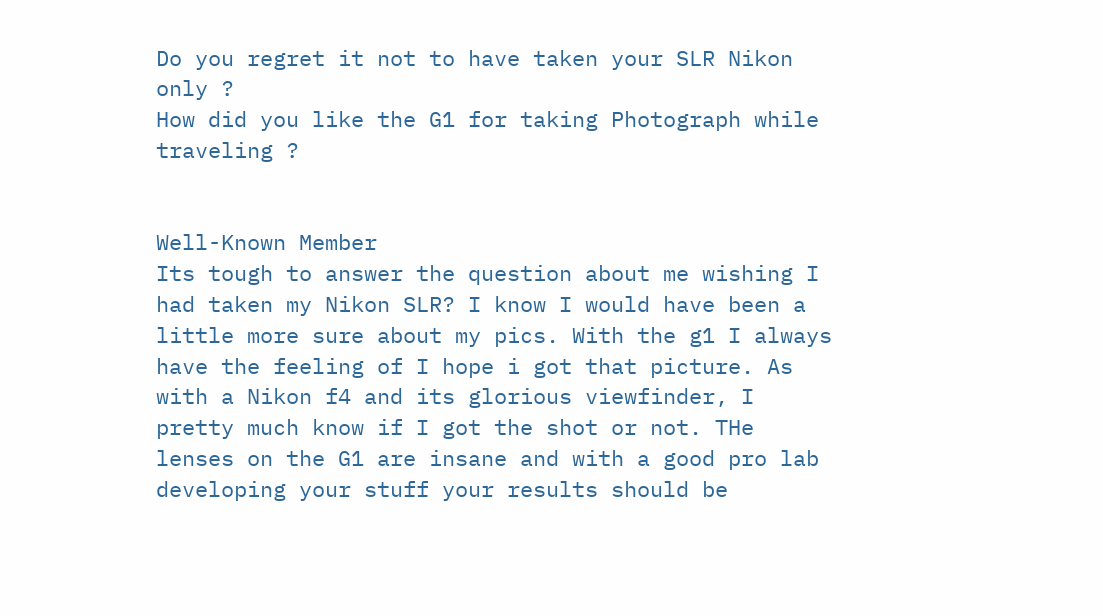Do you regret it not to have taken your SLR Nikon only ?
How did you like the G1 for taking Photograph while traveling ?


Well-Known Member
Its tough to answer the question about me wishing I had taken my Nikon SLR? I know I would have been a little more sure about my pics. With the g1 I always have the feeling of I hope i got that picture. As with a Nikon f4 and its glorious viewfinder, I pretty much know if I got the shot or not. THe lenses on the G1 are insane and with a good pro lab developing your stuff your results should be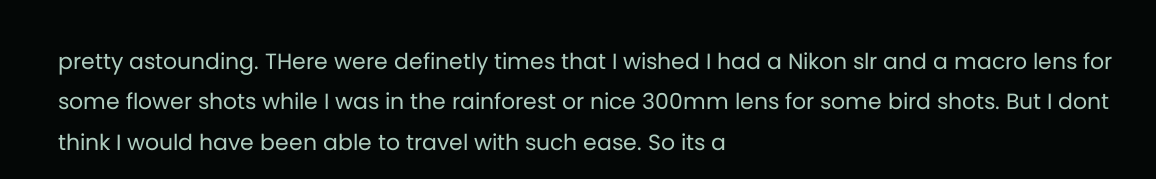pretty astounding. THere were definetly times that I wished I had a Nikon slr and a macro lens for some flower shots while I was in the rainforest or nice 300mm lens for some bird shots. But I dont think I would have been able to travel with such ease. So its a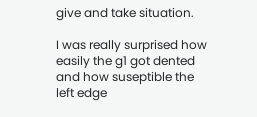give and take situation.

I was really surprised how easily the g1 got dented and how suseptible the left edge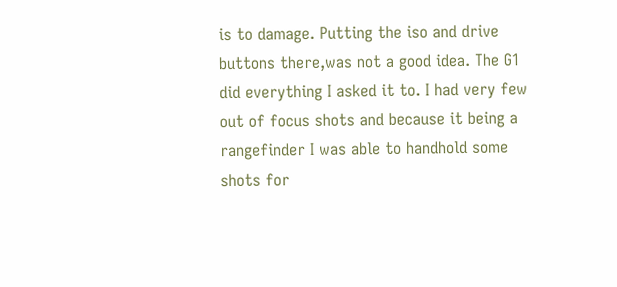is to damage. Putting the iso and drive buttons there,was not a good idea. The G1 did everything I asked it to. I had very few out of focus shots and because it being a rangefinder I was able to handhold some shots for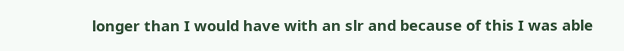longer than I would have with an slr and because of this I was able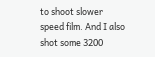to shoot slower speed film. And I also shot some 3200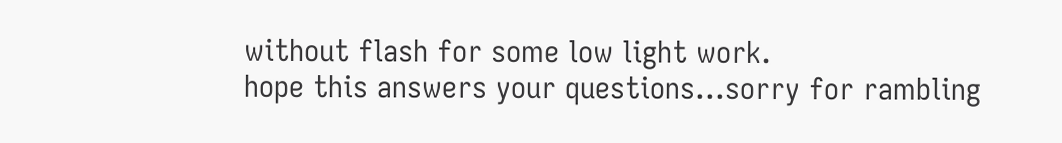without flash for some low light work.
hope this answers your questions...sorry for rambling